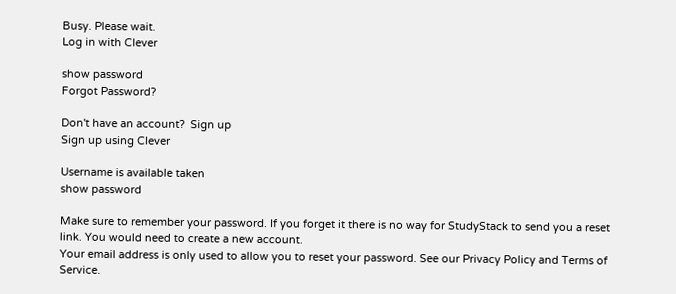Busy. Please wait.
Log in with Clever

show password
Forgot Password?

Don't have an account?  Sign up
Sign up using Clever

Username is available taken
show password

Make sure to remember your password. If you forget it there is no way for StudyStack to send you a reset link. You would need to create a new account.
Your email address is only used to allow you to reset your password. See our Privacy Policy and Terms of Service.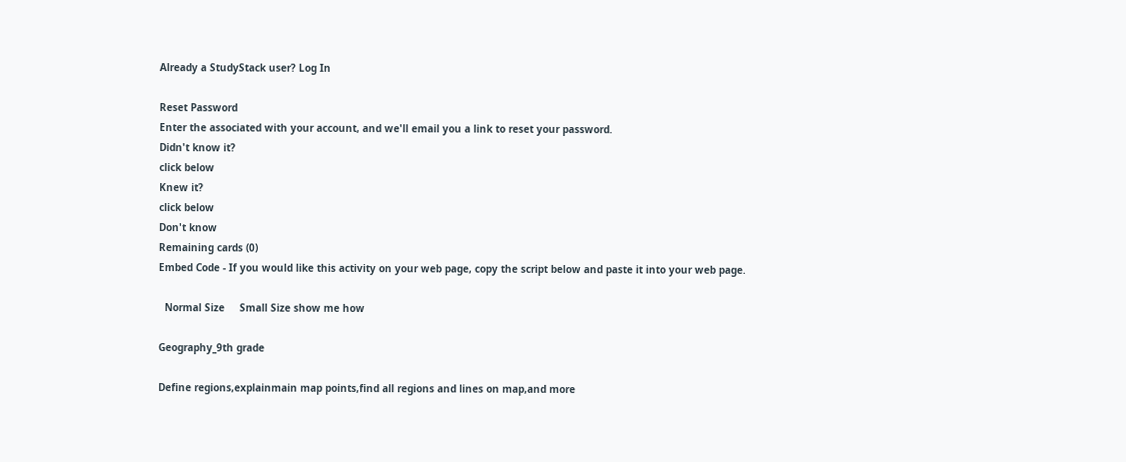Already a StudyStack user? Log In

Reset Password
Enter the associated with your account, and we'll email you a link to reset your password.
Didn't know it?
click below
Knew it?
click below
Don't know
Remaining cards (0)
Embed Code - If you would like this activity on your web page, copy the script below and paste it into your web page.

  Normal Size     Small Size show me how

Geography_9th grade

Define regions,explainmain map points,find all regions and lines on map,and more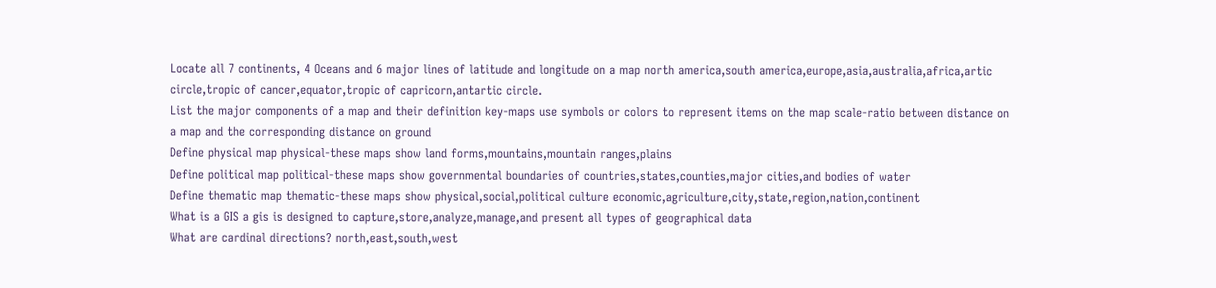Locate all 7 continents, 4 Oceans and 6 major lines of latitude and longitude on a map north america,south america,europe,asia,australia,africa,artic circle,tropic of cancer,equator,tropic of capricorn,antartic circle.
List the major components of a map and their definition key-maps use symbols or colors to represent items on the map scale-ratio between distance on a map and the corresponding distance on ground
Define physical map physical-these maps show land forms,mountains,mountain ranges,plains
Define political map political-these maps show governmental boundaries of countries,states,counties,major cities,and bodies of water
Define thematic map thematic-these maps show physical,social,political culture economic,agriculture,city,state,region,nation,continent
What is a GIS a gis is designed to capture,store,analyze,manage,and present all types of geographical data
What are cardinal directions? north,east,south,west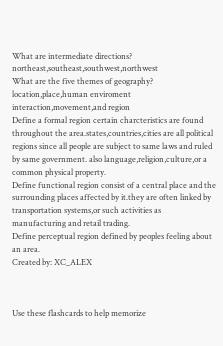What are intermediate directions? northeast,southeast,southwest,northwest
What are the five themes of geography? location,place,human enviroment interaction,movement,and region
Define a formal region certain charcteristics are found throughout the area.states,countries,cities are all political regions since all people are subject to same laws and ruled by same government. also language,religion,culture,or a common physical property.
Define functional region consist of a central place and the surrounding places affected by it.they are often linked by transportation systems,or such activities as manufacturing and retail trading.
Define perceptual region defined by peoples feeling about an area.
Created by: XC_ALEX



Use these flashcards to help memorize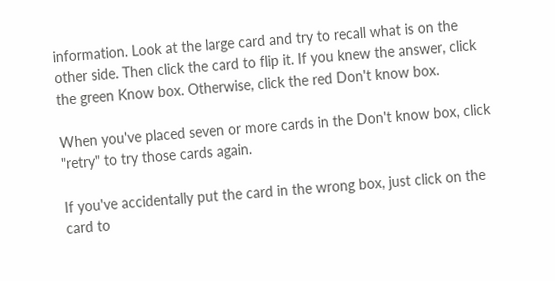information. Look at the large card and try to recall what is on the other side. Then click the card to flip it. If you knew the answer, click the green Know box. Otherwise, click the red Don't know box.

When you've placed seven or more cards in the Don't know box, click "retry" to try those cards again.

If you've accidentally put the card in the wrong box, just click on the card to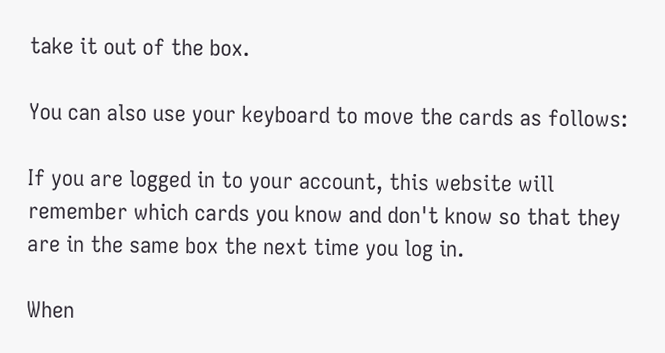take it out of the box.

You can also use your keyboard to move the cards as follows:

If you are logged in to your account, this website will remember which cards you know and don't know so that they are in the same box the next time you log in.

When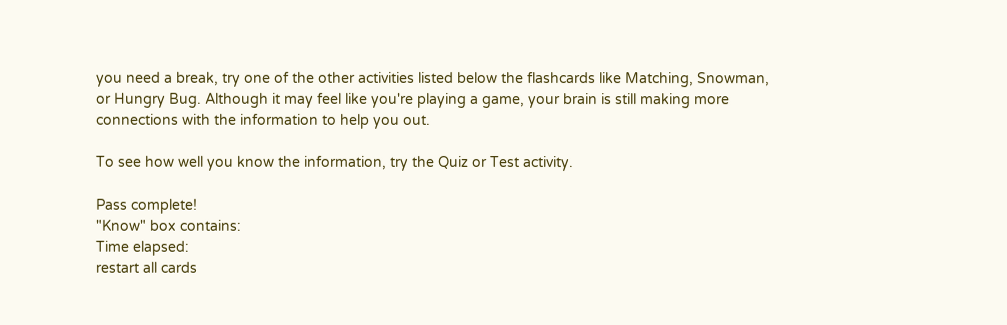you need a break, try one of the other activities listed below the flashcards like Matching, Snowman, or Hungry Bug. Although it may feel like you're playing a game, your brain is still making more connections with the information to help you out.

To see how well you know the information, try the Quiz or Test activity.

Pass complete!
"Know" box contains:
Time elapsed:
restart all cards